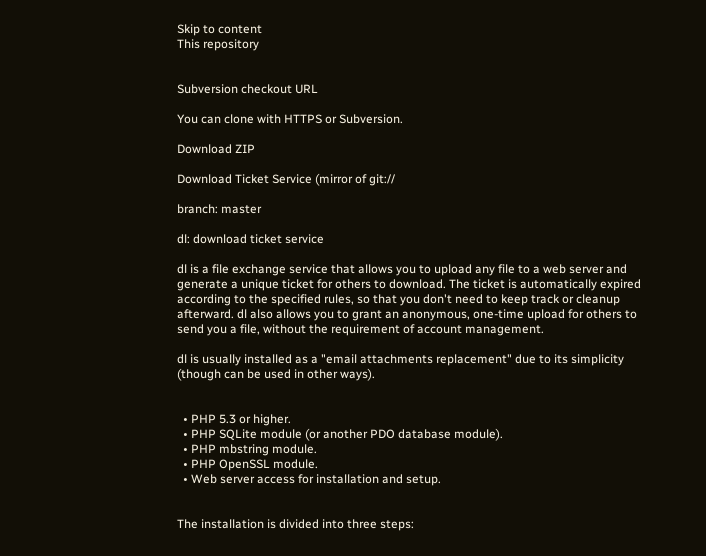Skip to content
This repository


Subversion checkout URL

You can clone with HTTPS or Subversion.

Download ZIP

Download Ticket Service (mirror of git://

branch: master

dl: download ticket service

dl is a file exchange service that allows you to upload any file to a web server and generate a unique ticket for others to download. The ticket is automatically expired according to the specified rules, so that you don't need to keep track or cleanup afterward. dl also allows you to grant an anonymous, one-time upload for others to send you a file, without the requirement of account management.

dl is usually installed as a "email attachments replacement" due to its simplicity (though can be used in other ways).


  • PHP 5.3 or higher.
  • PHP SQLite module (or another PDO database module).
  • PHP mbstring module.
  • PHP OpenSSL module.
  • Web server access for installation and setup.


The installation is divided into three steps: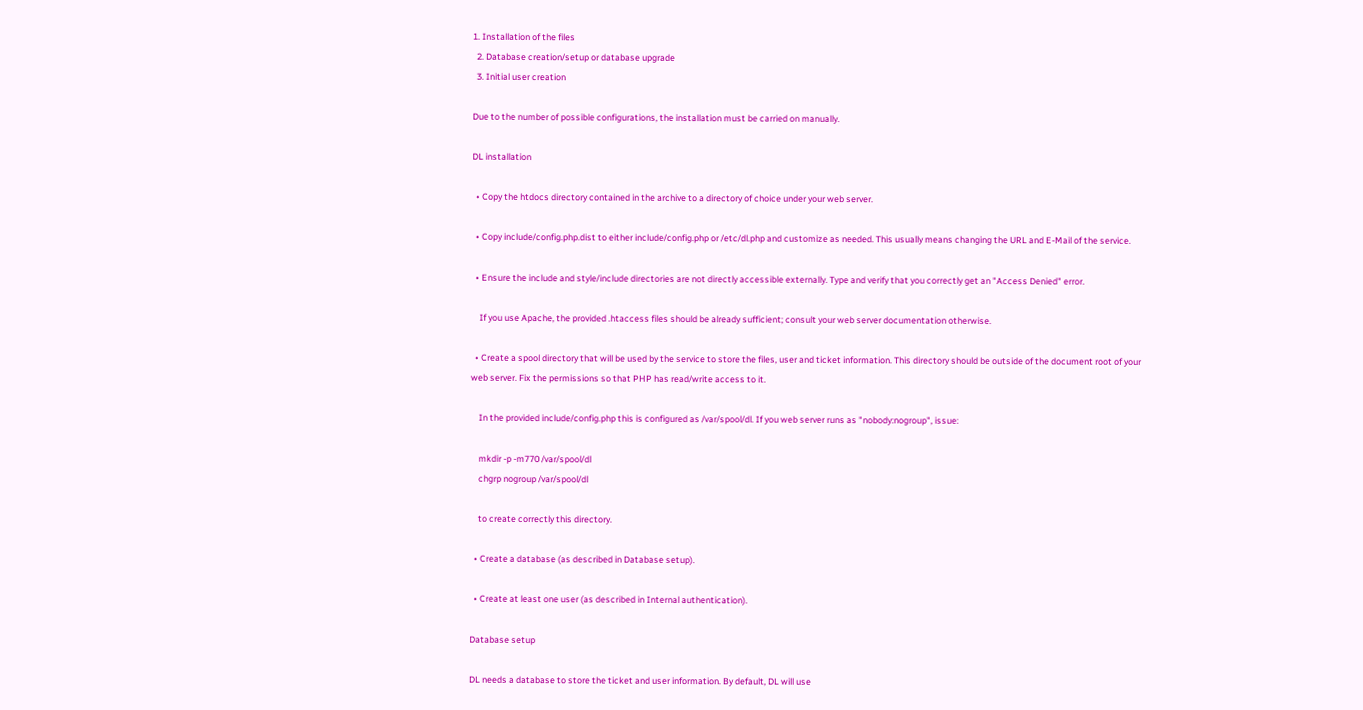1. Installation of the files
  2. Database creation/setup or database upgrade
  3. Initial user creation

Due to the number of possible configurations, the installation must be carried on manually.

DL installation

  • Copy the htdocs directory contained in the archive to a directory of choice under your web server.

  • Copy include/config.php.dist to either include/config.php or /etc/dl.php and customize as needed. This usually means changing the URL and E-Mail of the service.

  • Ensure the include and style/include directories are not directly accessible externally. Type and verify that you correctly get an "Access Denied" error.

    If you use Apache, the provided .htaccess files should be already sufficient; consult your web server documentation otherwise.

  • Create a spool directory that will be used by the service to store the files, user and ticket information. This directory should be outside of the document root of your web server. Fix the permissions so that PHP has read/write access to it.

    In the provided include/config.php this is configured as /var/spool/dl. If you web server runs as "nobody:nogroup", issue:

    mkdir -p -m770 /var/spool/dl
    chgrp nogroup /var/spool/dl

    to create correctly this directory.

  • Create a database (as described in Database setup).

  • Create at least one user (as described in Internal authentication).

Database setup

DL needs a database to store the ticket and user information. By default, DL will use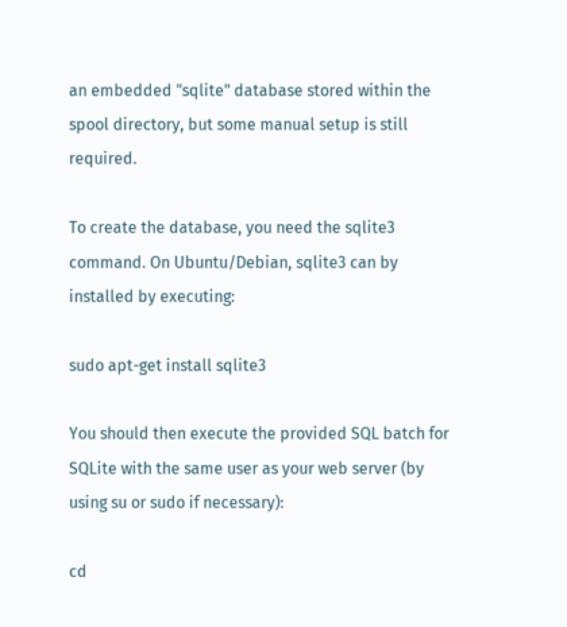an embedded "sqlite" database stored within the spool directory, but some manual setup is still required.

To create the database, you need the sqlite3 command. On Ubuntu/Debian, sqlite3 can by installed by executing:

sudo apt-get install sqlite3

You should then execute the provided SQL batch for SQLite with the same user as your web server (by using su or sudo if necessary):

cd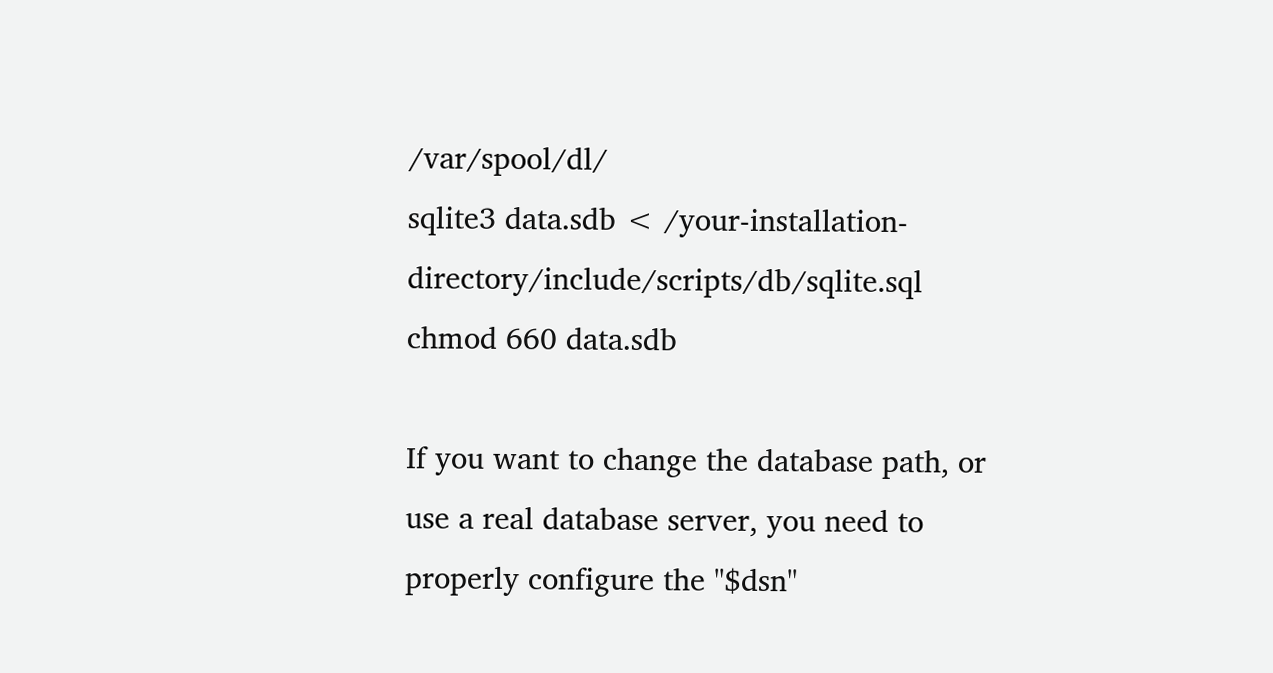/var/spool/dl/
sqlite3 data.sdb < /your-installation-directory/include/scripts/db/sqlite.sql
chmod 660 data.sdb

If you want to change the database path, or use a real database server, you need to properly configure the ''$dsn''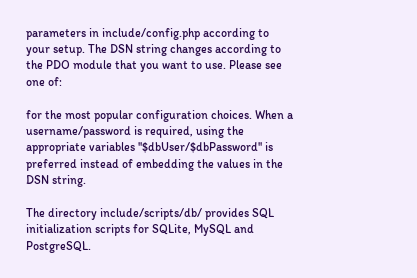parameters in include/config.php according to your setup. The DSN string changes according to the PDO module that you want to use. Please see one of:

for the most popular configuration choices. When a username/password is required, using the appropriate variables ''$dbUser/$dbPassword'' is preferred instead of embedding the values in the DSN string.

The directory include/scripts/db/ provides SQL initialization scripts for SQLite, MySQL and PostgreSQL.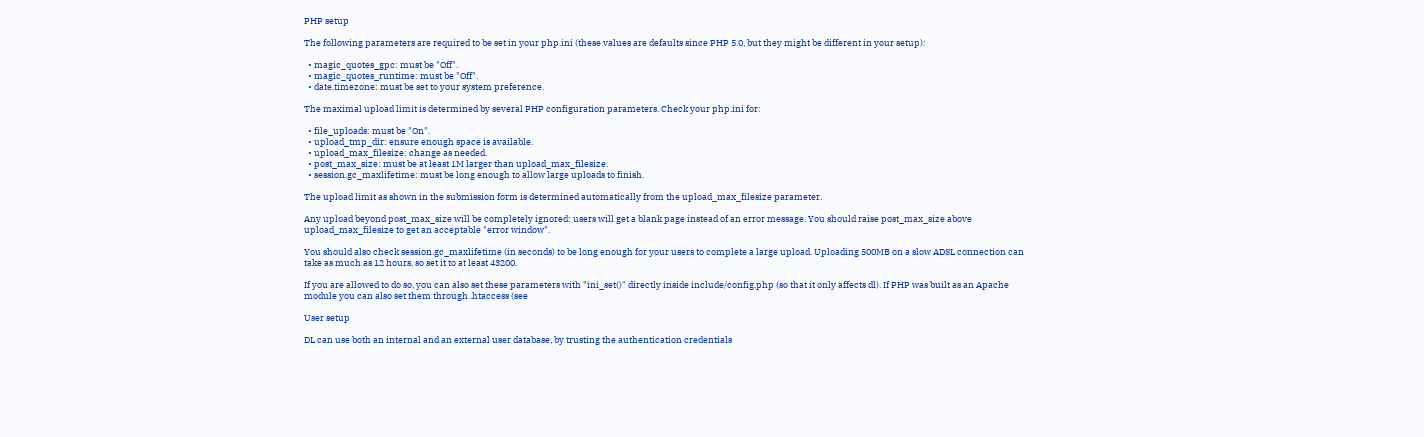PHP setup

The following parameters are required to be set in your php.ini (these values are defaults since PHP 5.0, but they might be different in your setup):

  • magic_quotes_gpc: must be "Off".
  • magic_quotes_runtime: must be "Off".
  • date.timezone: must be set to your system preference.

The maximal upload limit is determined by several PHP configuration parameters. Check your php.ini for:

  • file_uploads: must be "On".
  • upload_tmp_dir: ensure enough space is available.
  • upload_max_filesize: change as needed.
  • post_max_size: must be at least 1M larger than upload_max_filesize.
  • session.gc_maxlifetime: must be long enough to allow large uploads to finish.

The upload limit as shown in the submission form is determined automatically from the upload_max_filesize parameter.

Any upload beyond post_max_size will be completely ignored: users will get a blank page instead of an error message. You should raise post_max_size above upload_max_filesize to get an acceptable "error window".

You should also check session.gc_maxlifetime (in seconds) to be long enough for your users to complete a large upload. Uploading 500MB on a slow ADSL connection can take as much as 12 hours, so set it to at least 43200.

If you are allowed to do so, you can also set these parameters with "ini_set()" directly inside include/config.php (so that it only affects dl). If PHP was built as an Apache module you can also set them through .htaccess (see

User setup

DL can use both an internal and an external user database, by trusting the authentication credentials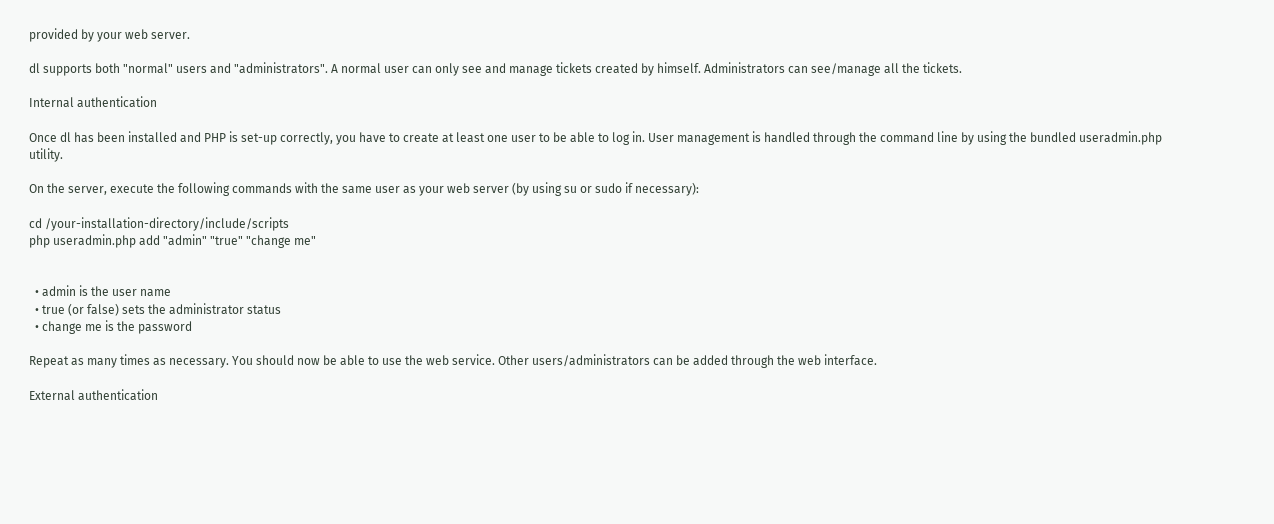provided by your web server.

dl supports both "normal" users and "administrators". A normal user can only see and manage tickets created by himself. Administrators can see/manage all the tickets.

Internal authentication

Once dl has been installed and PHP is set-up correctly, you have to create at least one user to be able to log in. User management is handled through the command line by using the bundled useradmin.php utility.

On the server, execute the following commands with the same user as your web server (by using su or sudo if necessary):

cd /your-installation-directory/include/scripts
php useradmin.php add "admin" "true" "change me"


  • admin is the user name
  • true (or false) sets the administrator status
  • change me is the password

Repeat as many times as necessary. You should now be able to use the web service. Other users/administrators can be added through the web interface.

External authentication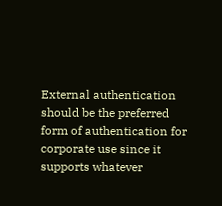External authentication should be the preferred form of authentication for corporate use since it supports whatever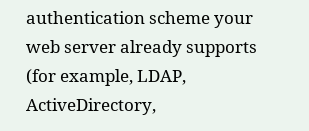authentication scheme your web server already supports (for example, LDAP, ActiveDirectory,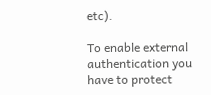etc).

To enable external authentication you have to protect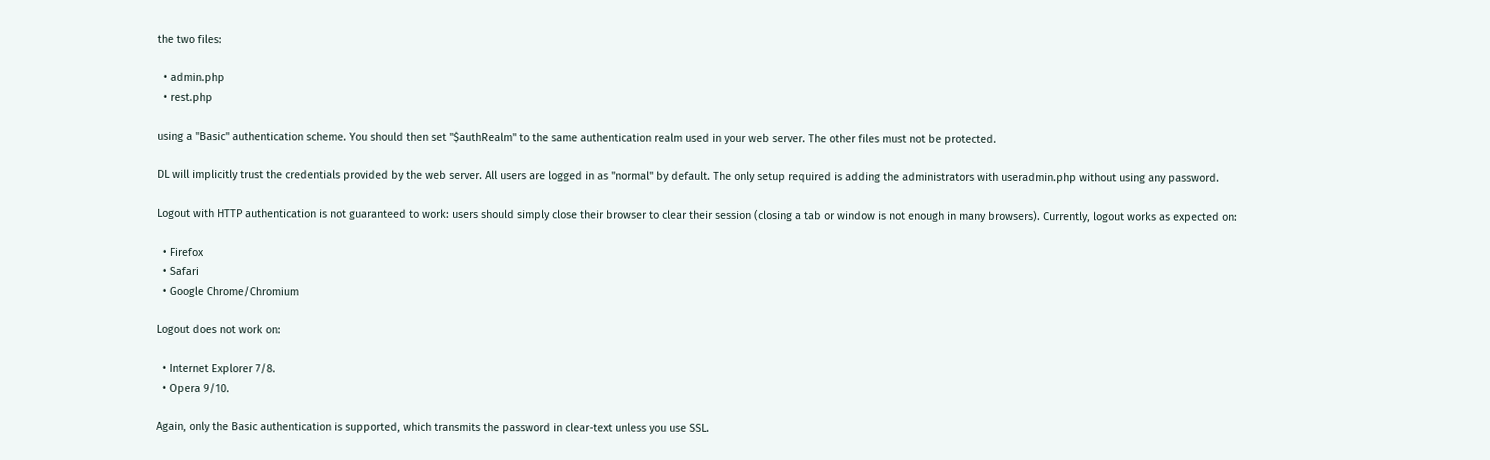the two files:

  • admin.php
  • rest.php

using a "Basic" authentication scheme. You should then set ''$authRealm'' to the same authentication realm used in your web server. The other files must not be protected.

DL will implicitly trust the credentials provided by the web server. All users are logged in as "normal" by default. The only setup required is adding the administrators with useradmin.php without using any password.

Logout with HTTP authentication is not guaranteed to work: users should simply close their browser to clear their session (closing a tab or window is not enough in many browsers). Currently, logout works as expected on:

  • Firefox
  • Safari
  • Google Chrome/Chromium

Logout does not work on:

  • Internet Explorer 7/8.
  • Opera 9/10.

Again, only the Basic authentication is supported, which transmits the password in clear-text unless you use SSL.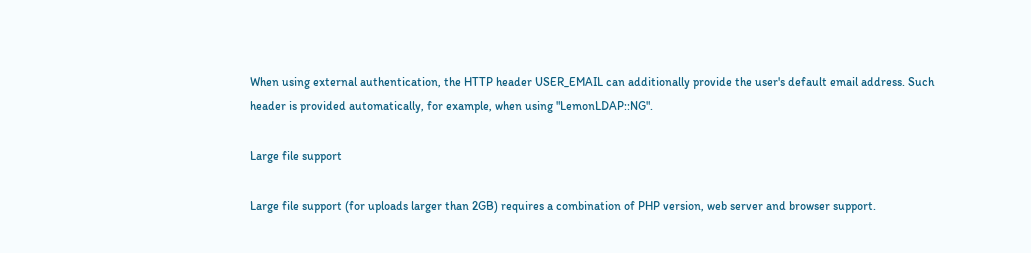When using external authentication, the HTTP header USER_EMAIL can additionally provide the user's default email address. Such header is provided automatically, for example, when using "LemonLDAP::NG".

Large file support

Large file support (for uploads larger than 2GB) requires a combination of PHP version, web server and browser support.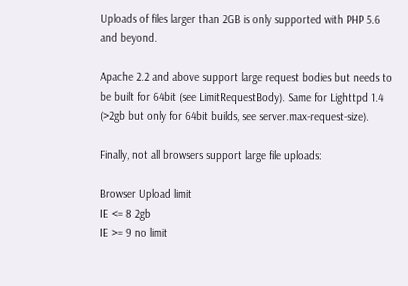Uploads of files larger than 2GB is only supported with PHP 5.6 and beyond.

Apache 2.2 and above support large request bodies but needs to be built for 64bit (see LimitRequestBody). Same for Lighttpd 1.4 (>2gb but only for 64bit builds, see server.max-request-size).

Finally, not all browsers support large file uploads:

Browser Upload limit
IE <= 8 2gb
IE >= 9 no limit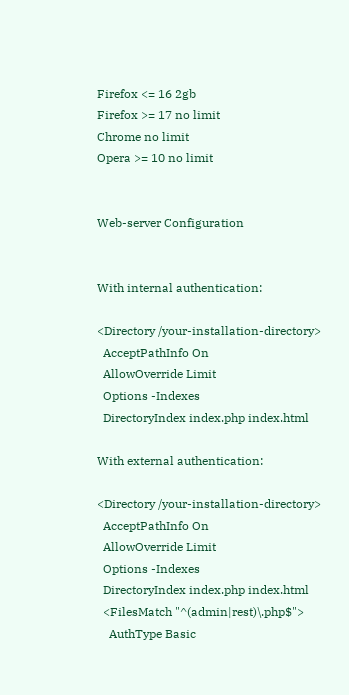Firefox <= 16 2gb
Firefox >= 17 no limit
Chrome no limit
Opera >= 10 no limit


Web-server Configuration


With internal authentication:

<Directory /your-installation-directory>
  AcceptPathInfo On
  AllowOverride Limit
  Options -Indexes
  DirectoryIndex index.php index.html

With external authentication:

<Directory /your-installation-directory>
  AcceptPathInfo On
  AllowOverride Limit
  Options -Indexes
  DirectoryIndex index.php index.html
  <FilesMatch "^(admin|rest)\.php$">
    AuthType Basic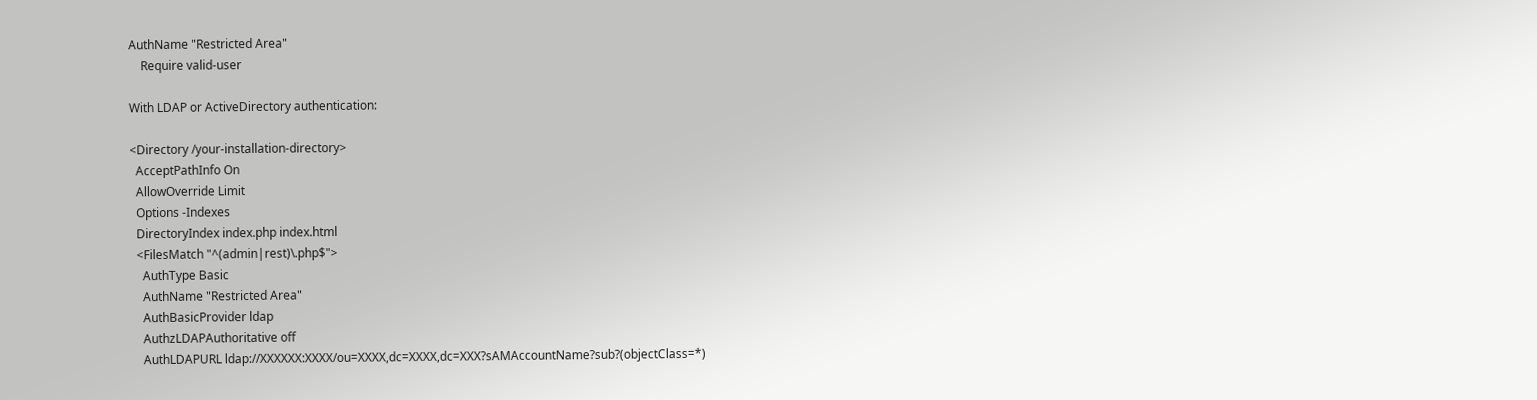AuthName "Restricted Area"
    Require valid-user

With LDAP or ActiveDirectory authentication:

<Directory /your-installation-directory>
  AcceptPathInfo On
  AllowOverride Limit
  Options -Indexes
  DirectoryIndex index.php index.html
  <FilesMatch "^(admin|rest)\.php$">
    AuthType Basic
    AuthName "Restricted Area"
    AuthBasicProvider ldap
    AuthzLDAPAuthoritative off
    AuthLDAPURL ldap://XXXXXX:XXXX/ou=XXXX,dc=XXXX,dc=XXX?sAMAccountName?sub?(objectClass=*)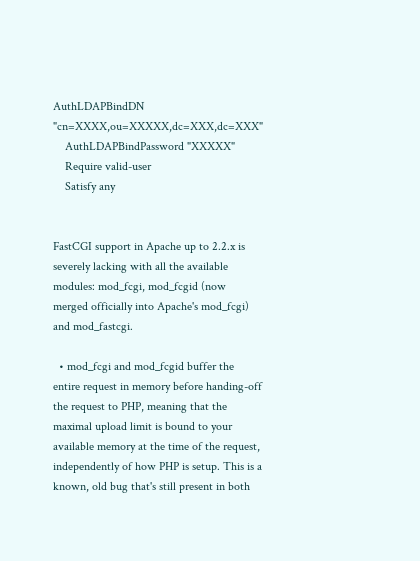AuthLDAPBindDN "cn=XXXX,ou=XXXXX,dc=XXX,dc=XXX"
    AuthLDAPBindPassword "XXXXX"
    Require valid-user
    Satisfy any


FastCGI support in Apache up to 2.2.x is severely lacking with all the available modules: mod_fcgi, mod_fcgid (now merged officially into Apache's mod_fcgi) and mod_fastcgi.

  • mod_fcgi and mod_fcgid buffer the entire request in memory before handing-off the request to PHP, meaning that the maximal upload limit is bound to your available memory at the time of the request, independently of how PHP is setup. This is a known, old bug that's still present in both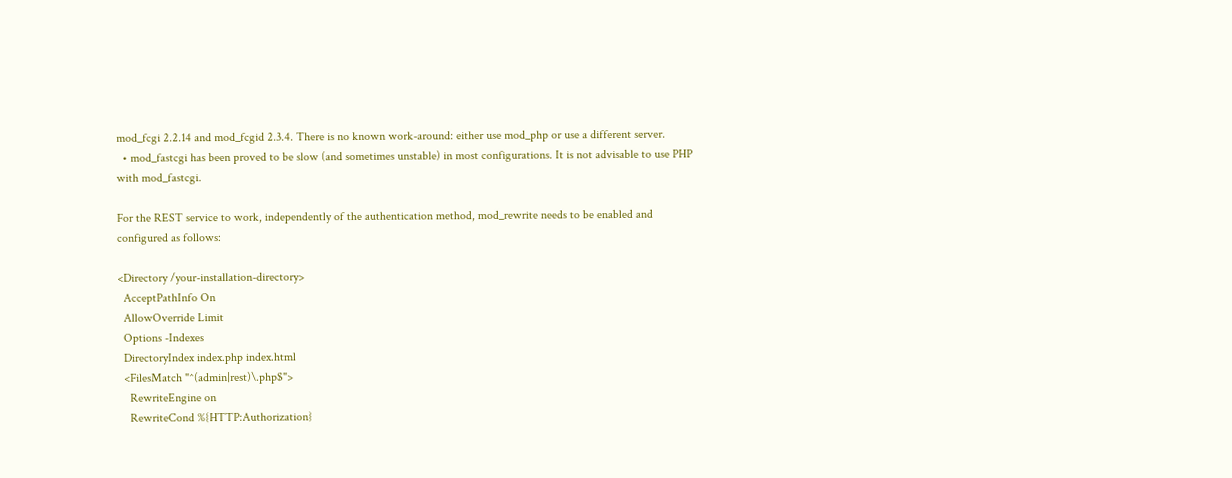mod_fcgi 2.2.14 and mod_fcgid 2.3.4. There is no known work-around: either use mod_php or use a different server.
  • mod_fastcgi has been proved to be slow (and sometimes unstable) in most configurations. It is not advisable to use PHP with mod_fastcgi.

For the REST service to work, independently of the authentication method, mod_rewrite needs to be enabled and configured as follows:

<Directory /your-installation-directory>
  AcceptPathInfo On
  AllowOverride Limit
  Options -Indexes
  DirectoryIndex index.php index.html
  <FilesMatch "^(admin|rest)\.php$">
    RewriteEngine on
    RewriteCond %{HTTP:Authorization}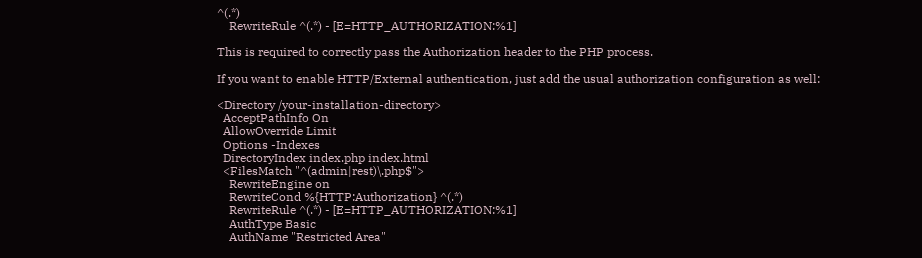^(.*)
    RewriteRule ^(.*) - [E=HTTP_AUTHORIZATION:%1]

This is required to correctly pass the Authorization header to the PHP process.

If you want to enable HTTP/External authentication, just add the usual authorization configuration as well:

<Directory /your-installation-directory>
  AcceptPathInfo On
  AllowOverride Limit
  Options -Indexes
  DirectoryIndex index.php index.html
  <FilesMatch "^(admin|rest)\.php$">
    RewriteEngine on
    RewriteCond %{HTTP:Authorization} ^(.*)
    RewriteRule ^(.*) - [E=HTTP_AUTHORIZATION:%1]
    AuthType Basic
    AuthName "Restricted Area"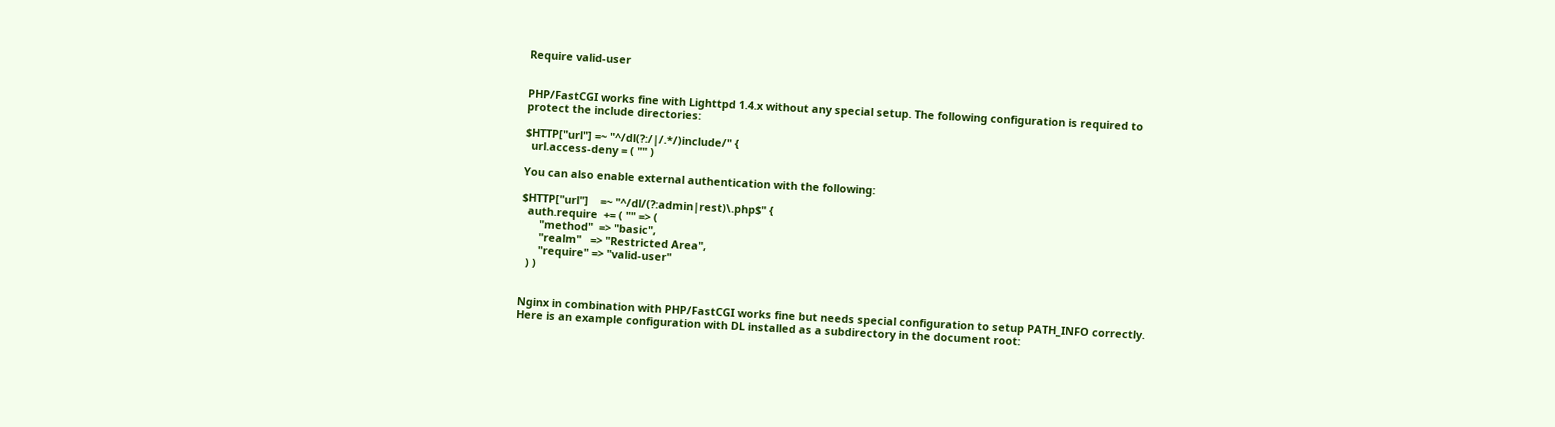Require valid-user


PHP/FastCGI works fine with Lighttpd 1.4.x without any special setup. The following configuration is required to protect the include directories:

$HTTP["url"] =~ "^/dl(?:/|/.*/)include/" {
  url.access-deny = ( "" )

You can also enable external authentication with the following:

$HTTP["url"]    =~ "^/dl/(?:admin|rest)\.php$" {
  auth.require  += ( "" => (
      "method"  => "basic",
      "realm"   => "Restricted Area",
      "require" => "valid-user"
  ) )


Nginx in combination with PHP/FastCGI works fine but needs special configuration to setup PATH_INFO correctly. Here is an example configuration with DL installed as a subdirectory in the document root: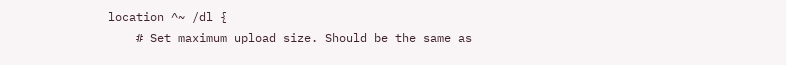location ^~ /dl {
    # Set maximum upload size. Should be the same as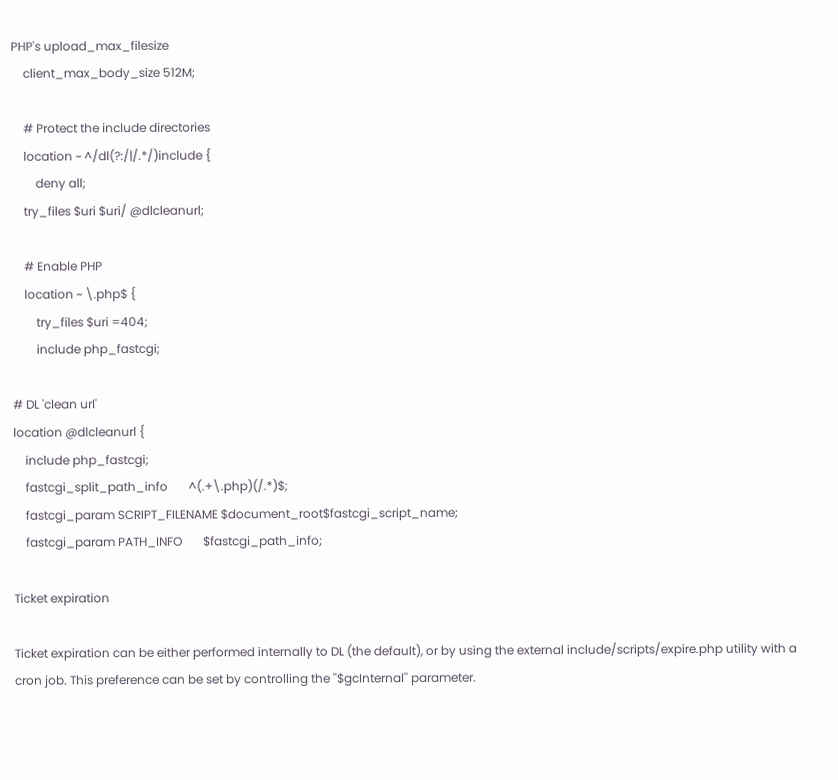PHP's upload_max_filesize
    client_max_body_size 512M;

    # Protect the include directories
    location ~ ^/dl(?:/|/.*/)include {
        deny all;
    try_files $uri $uri/ @dlcleanurl;

    # Enable PHP
    location ~ \.php$ {
        try_files $uri =404;
        include php_fastcgi;

# DL 'clean url'
location @dlcleanurl {
    include php_fastcgi;
    fastcgi_split_path_info       ^(.+\.php)(/.*)$;
    fastcgi_param SCRIPT_FILENAME $document_root$fastcgi_script_name;
    fastcgi_param PATH_INFO       $fastcgi_path_info;

Ticket expiration

Ticket expiration can be either performed internally to DL (the default), or by using the external include/scripts/expire.php utility with a cron job. This preference can be set by controlling the ''$gcInternal'' parameter.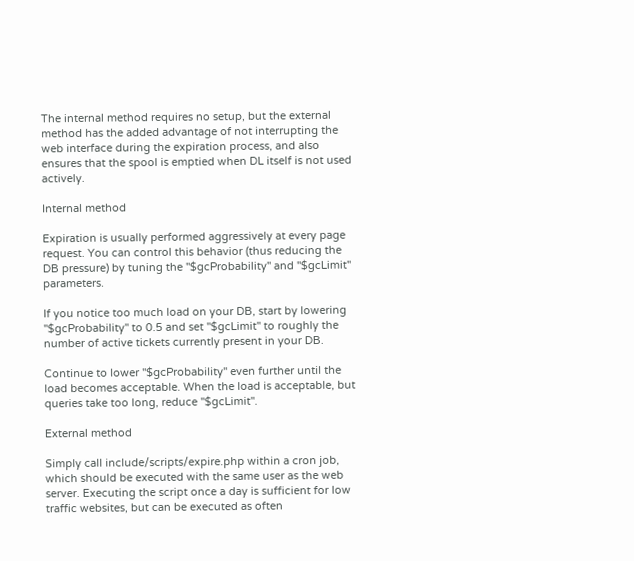The internal method requires no setup, but the external method has the added advantage of not interrupting the web interface during the expiration process, and also ensures that the spool is emptied when DL itself is not used actively.

Internal method

Expiration is usually performed aggressively at every page request. You can control this behavior (thus reducing the DB pressure) by tuning the ''$gcProbability'' and ''$gcLimit'' parameters.

If you notice too much load on your DB, start by lowering ''$gcProbability'' to 0.5 and set ''$gcLimit'' to roughly the number of active tickets currently present in your DB.

Continue to lower ''$gcProbability'' even further until the load becomes acceptable. When the load is acceptable, but queries take too long, reduce ''$gcLimit''.

External method

Simply call include/scripts/expire.php within a cron job, which should be executed with the same user as the web server. Executing the script once a day is sufficient for low traffic websites, but can be executed as often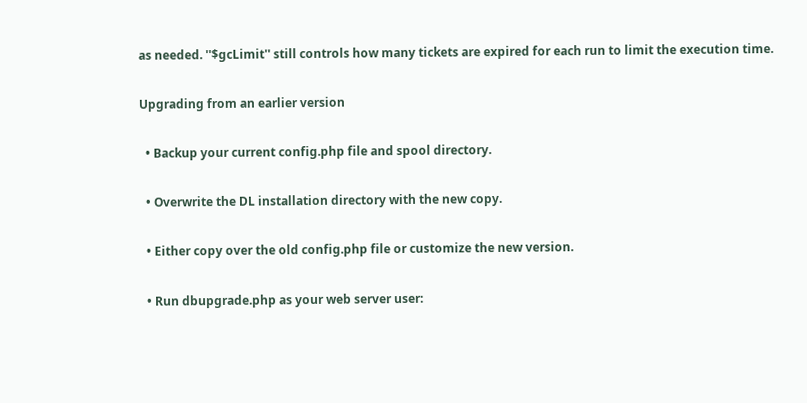as needed. ''$gcLimit'' still controls how many tickets are expired for each run to limit the execution time.

Upgrading from an earlier version

  • Backup your current config.php file and spool directory.

  • Overwrite the DL installation directory with the new copy.

  • Either copy over the old config.php file or customize the new version.

  • Run dbupgrade.php as your web server user: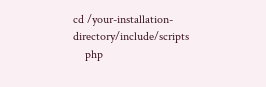cd /your-installation-directory/include/scripts
    php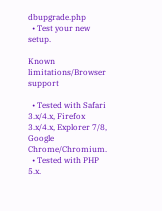dbupgrade.php
  • Test your new setup.

Known limitations/Browser support

  • Tested with Safari 3.x/4.x, Firefox 3.x/4.x, Explorer 7/8, Google Chrome/Chromium.
  • Tested with PHP 5.x.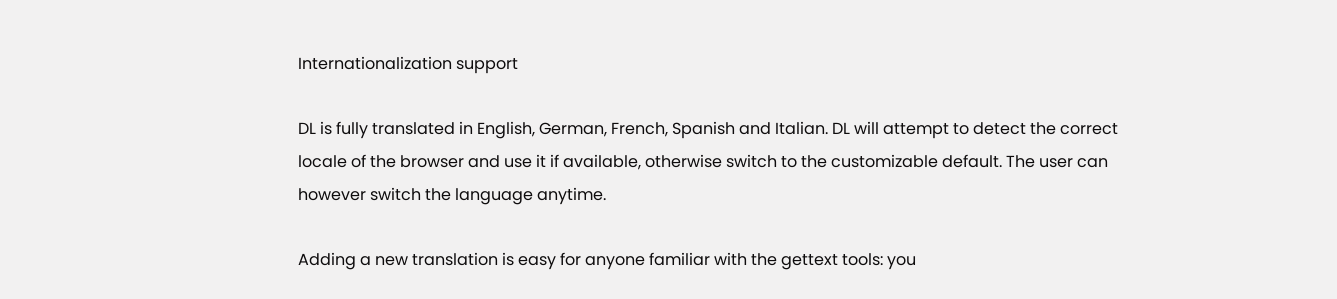Internationalization support

DL is fully translated in English, German, French, Spanish and Italian. DL will attempt to detect the correct locale of the browser and use it if available, otherwise switch to the customizable default. The user can however switch the language anytime.

Adding a new translation is easy for anyone familiar with the gettext tools: you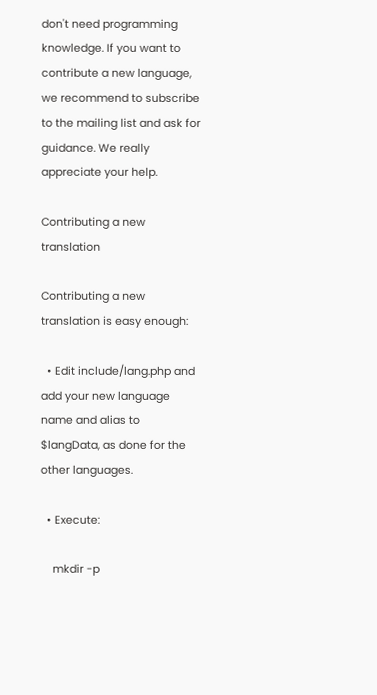don't need programming knowledge. If you want to contribute a new language, we recommend to subscribe to the mailing list and ask for guidance. We really appreciate your help.

Contributing a new translation

Contributing a new translation is easy enough:

  • Edit include/lang.php and add your new language name and alias to $langData, as done for the other languages.

  • Execute:

    mkdir -p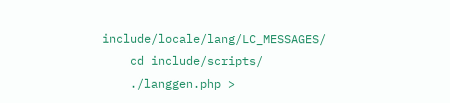include/locale/lang/LC_MESSAGES/
    cd include/scripts/
    ./langgen.php >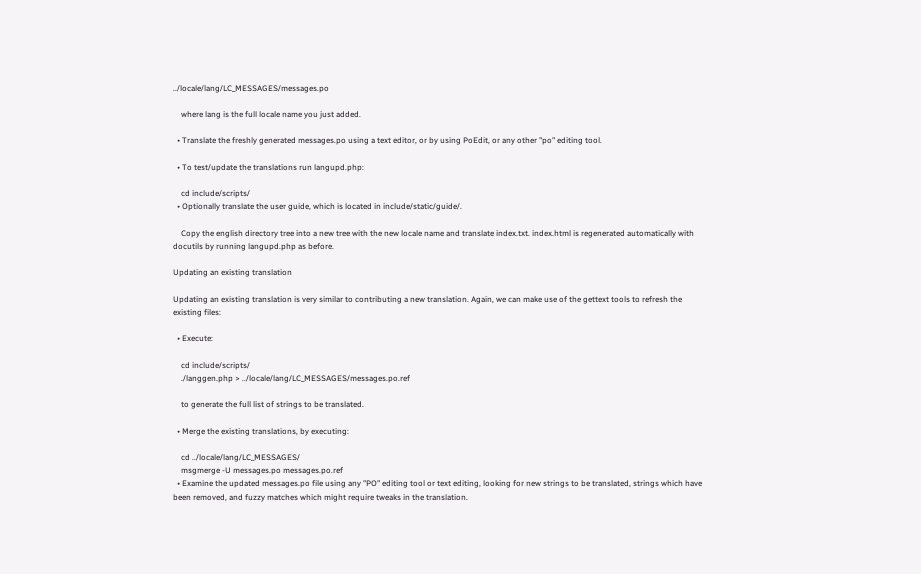../locale/lang/LC_MESSAGES/messages.po

    where lang is the full locale name you just added.

  • Translate the freshly generated messages.po using a text editor, or by using PoEdit, or any other "po" editing tool.

  • To test/update the translations run langupd.php:

    cd include/scripts/
  • Optionally translate the user guide, which is located in include/static/guide/.

    Copy the english directory tree into a new tree with the new locale name and translate index.txt. index.html is regenerated automatically with docutils by running langupd.php as before.

Updating an existing translation

Updating an existing translation is very similar to contributing a new translation. Again, we can make use of the gettext tools to refresh the existing files:

  • Execute:

    cd include/scripts/
    ./langgen.php > ../locale/lang/LC_MESSAGES/messages.po.ref

    to generate the full list of strings to be translated.

  • Merge the existing translations, by executing:

    cd ../locale/lang/LC_MESSAGES/
    msgmerge -U messages.po messages.po.ref
  • Examine the updated messages.po file using any "PO" editing tool or text editing, looking for new strings to be translated, strings which have been removed, and fuzzy matches which might require tweaks in the translation.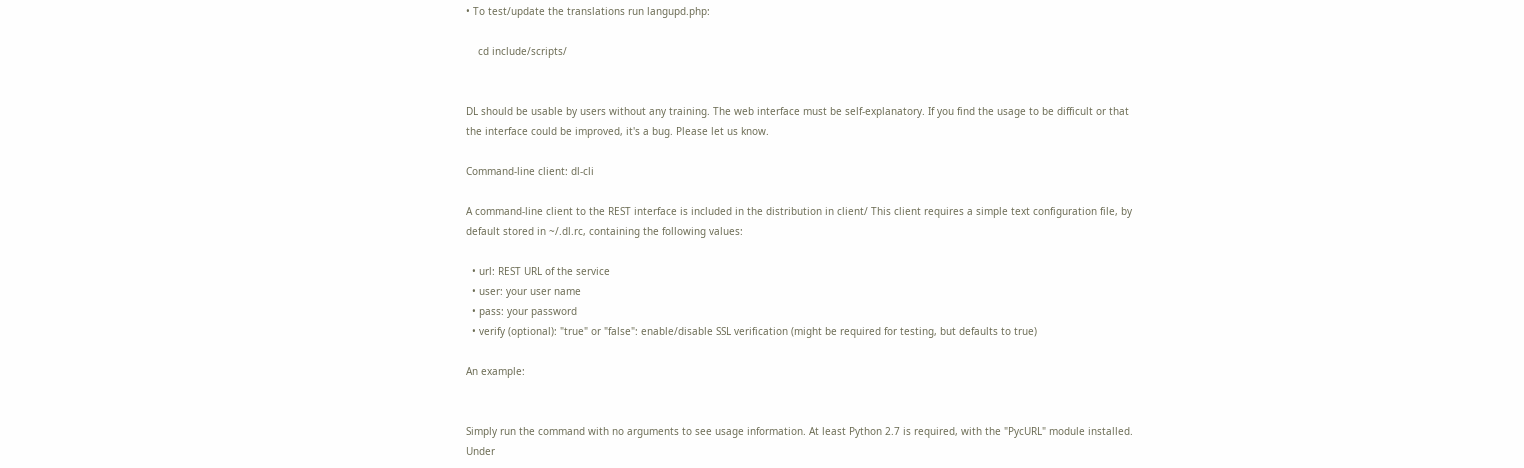• To test/update the translations run langupd.php:

    cd include/scripts/


DL should be usable by users without any training. The web interface must be self-explanatory. If you find the usage to be difficult or that the interface could be improved, it's a bug. Please let us know.

Command-line client: dl-cli

A command-line client to the REST interface is included in the distribution in client/ This client requires a simple text configuration file, by default stored in ~/.dl.rc, containing the following values:

  • url: REST URL of the service
  • user: your user name
  • pass: your password
  • verify (optional): "true" or "false": enable/disable SSL verification (might be required for testing, but defaults to true)

An example:


Simply run the command with no arguments to see usage information. At least Python 2.7 is required, with the "PycURL" module installed. Under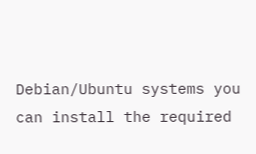Debian/Ubuntu systems you can install the required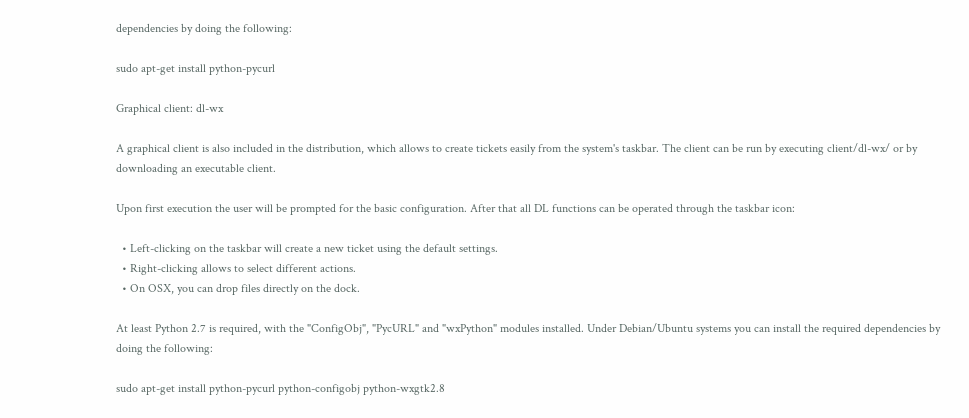dependencies by doing the following:

sudo apt-get install python-pycurl

Graphical client: dl-wx

A graphical client is also included in the distribution, which allows to create tickets easily from the system's taskbar. The client can be run by executing client/dl-wx/ or by downloading an executable client.

Upon first execution the user will be prompted for the basic configuration. After that all DL functions can be operated through the taskbar icon:

  • Left-clicking on the taskbar will create a new ticket using the default settings.
  • Right-clicking allows to select different actions.
  • On OSX, you can drop files directly on the dock.

At least Python 2.7 is required, with the "ConfigObj", "PycURL" and "wxPython" modules installed. Under Debian/Ubuntu systems you can install the required dependencies by doing the following:

sudo apt-get install python-pycurl python-configobj python-wxgtk2.8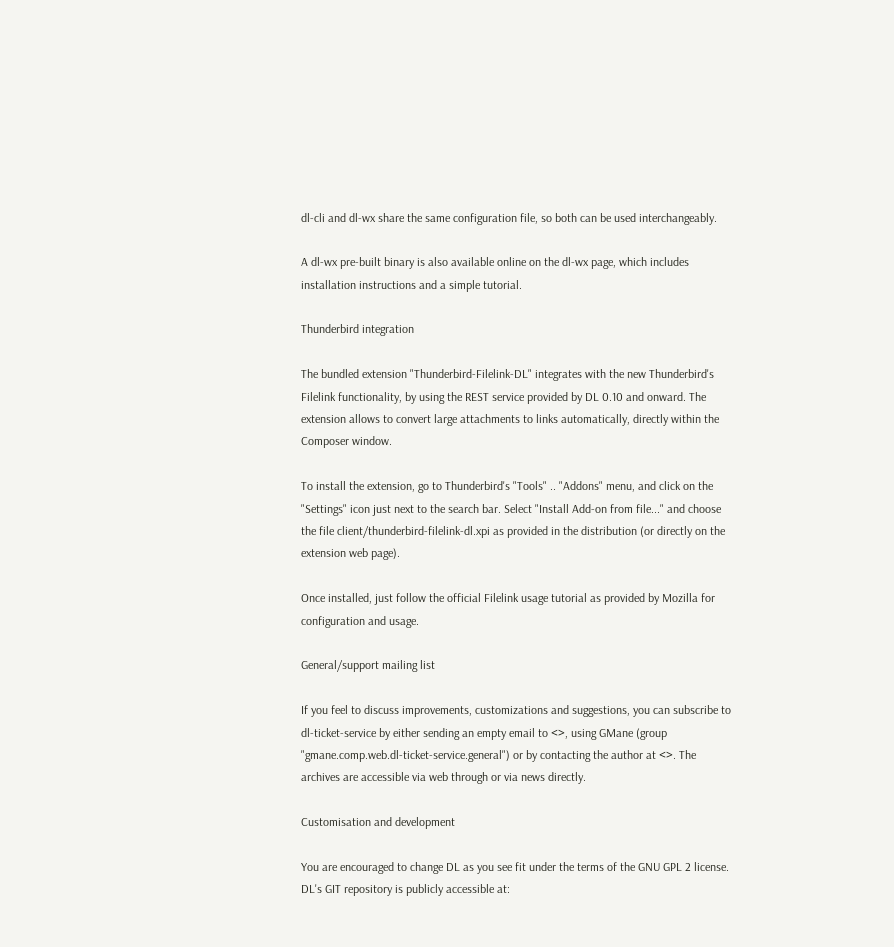dl-cli and dl-wx share the same configuration file, so both can be used interchangeably.

A dl-wx pre-built binary is also available online on the dl-wx page, which includes installation instructions and a simple tutorial.

Thunderbird integration

The bundled extension "Thunderbird-Filelink-DL" integrates with the new Thunderbird's Filelink functionality, by using the REST service provided by DL 0.10 and onward. The extension allows to convert large attachments to links automatically, directly within the Composer window.

To install the extension, go to Thunderbird's "Tools" .. "Addons" menu, and click on the "Settings" icon just next to the search bar. Select "Install Add-on from file..." and choose the file client/thunderbird-filelink-dl.xpi as provided in the distribution (or directly on the extension web page).

Once installed, just follow the official Filelink usage tutorial as provided by Mozilla for configuration and usage.

General/support mailing list

If you feel to discuss improvements, customizations and suggestions, you can subscribe to dl-ticket-service by either sending an empty email to <>, using GMane (group "gmane.comp.web.dl-ticket-service.general") or by contacting the author at <>. The archives are accessible via web through or via news directly.

Customisation and development

You are encouraged to change DL as you see fit under the terms of the GNU GPL 2 license. DL's GIT repository is publicly accessible at: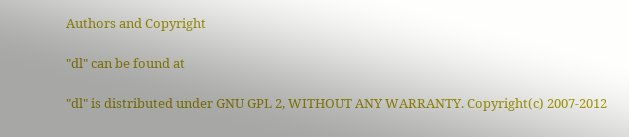Authors and Copyright

"dl" can be found at

"dl" is distributed under GNU GPL 2, WITHOUT ANY WARRANTY. Copyright(c) 2007-2012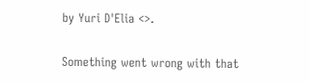by Yuri D'Elia <>.

Something went wrong with that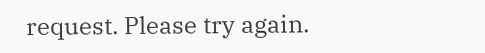request. Please try again.